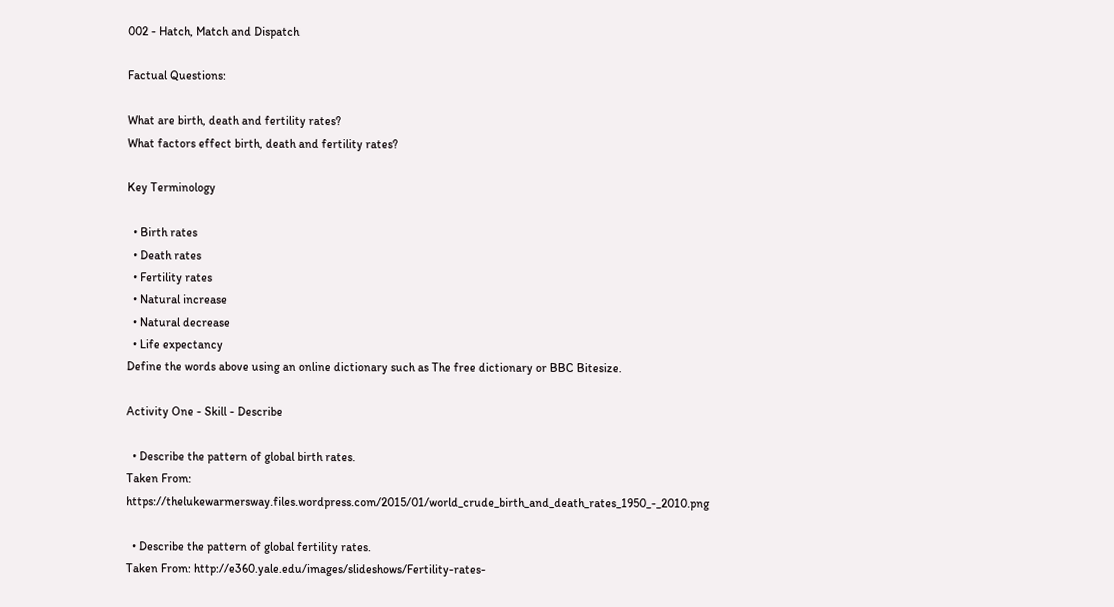002 - Hatch, Match and Dispatch

Factual Questions:

What are birth, death and fertility rates?
What factors effect birth, death and fertility rates?

Key Terminology

  • Birth rates
  • Death rates
  • Fertility rates
  • Natural increase
  • Natural decrease
  • Life expectancy
Define the words above using an online dictionary such as The free dictionary or BBC Bitesize.

Activity One - Skill - Describe

  • Describe the pattern of global birth rates.
Taken From: https://thelukewarmersway.files.wordpress.com/2015/01/world_crude_birth_and_death_rates_1950_-_2010.png

  • Describe the pattern of global fertility rates.
Taken From: http://e360.yale.edu/images/slideshows/Fertility-rates-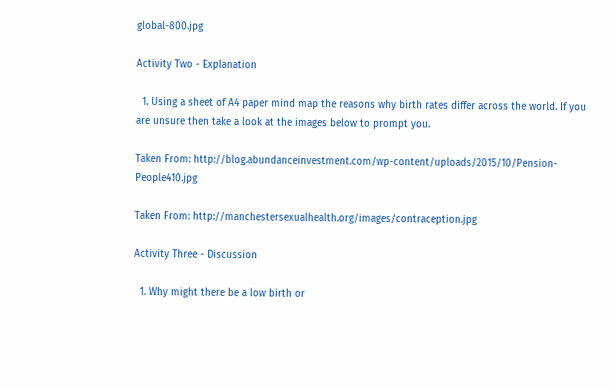global-800.jpg

Activity Two - Explanation

  1. Using a sheet of A4 paper mind map the reasons why birth rates differ across the world. If you are unsure then take a look at the images below to prompt you.

Taken From: http://blog.abundanceinvestment.com/wp-content/uploads/2015/10/Pension-People410.jpg

Taken From: http://manchestersexualhealth.org/images/contraception.jpg

Activity Three - Discussion

  1. Why might there be a low birth or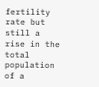fertility rate but still a rise in the total population of a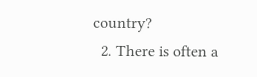country?
  2. There is often a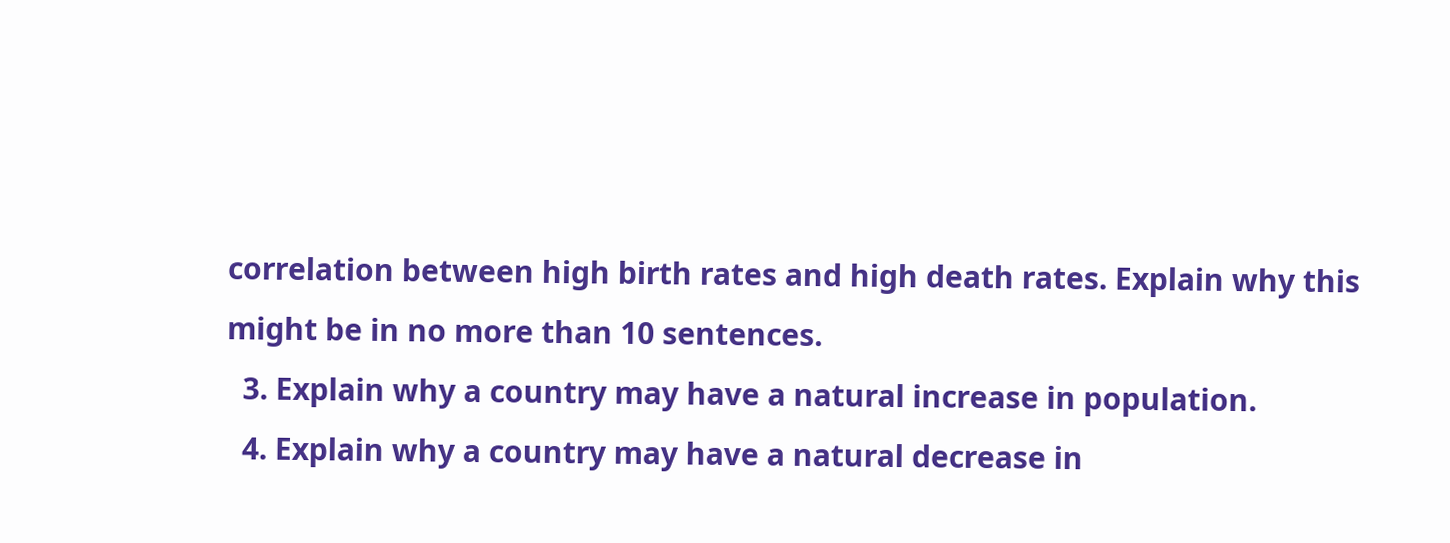correlation between high birth rates and high death rates. Explain why this might be in no more than 10 sentences.
  3. Explain why a country may have a natural increase in population.
  4. Explain why a country may have a natural decrease in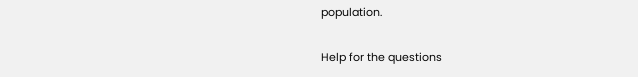population.

Help for the questions